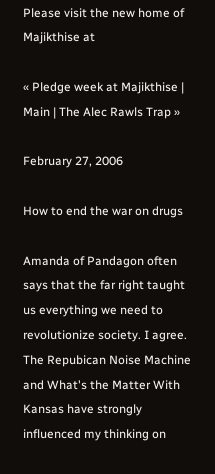Please visit the new home of Majikthise at

« Pledge week at Majikthise | Main | The Alec Rawls Trap »

February 27, 2006

How to end the war on drugs

Amanda of Pandagon often says that the far right taught us everything we need to revolutionize society. I agree. The Repubican Noise Machine and What's the Matter With Kansas have strongly influenced my thinking on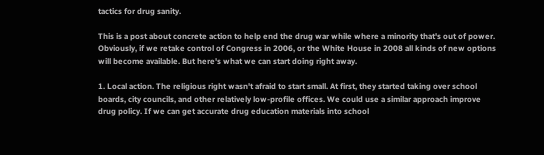tactics for drug sanity.

This is a post about concrete action to help end the drug war while where a minority that's out of power. Obviously, if we retake control of Congress in 2006, or the White House in 2008 all kinds of new options will become available. But here's what we can start doing right away.

1. Local action. The religious right wasn't afraid to start small. At first, they started taking over school boards, city councils, and other relatively low-profile offices. We could use a similar approach improve drug policy. If we can get accurate drug education materials into school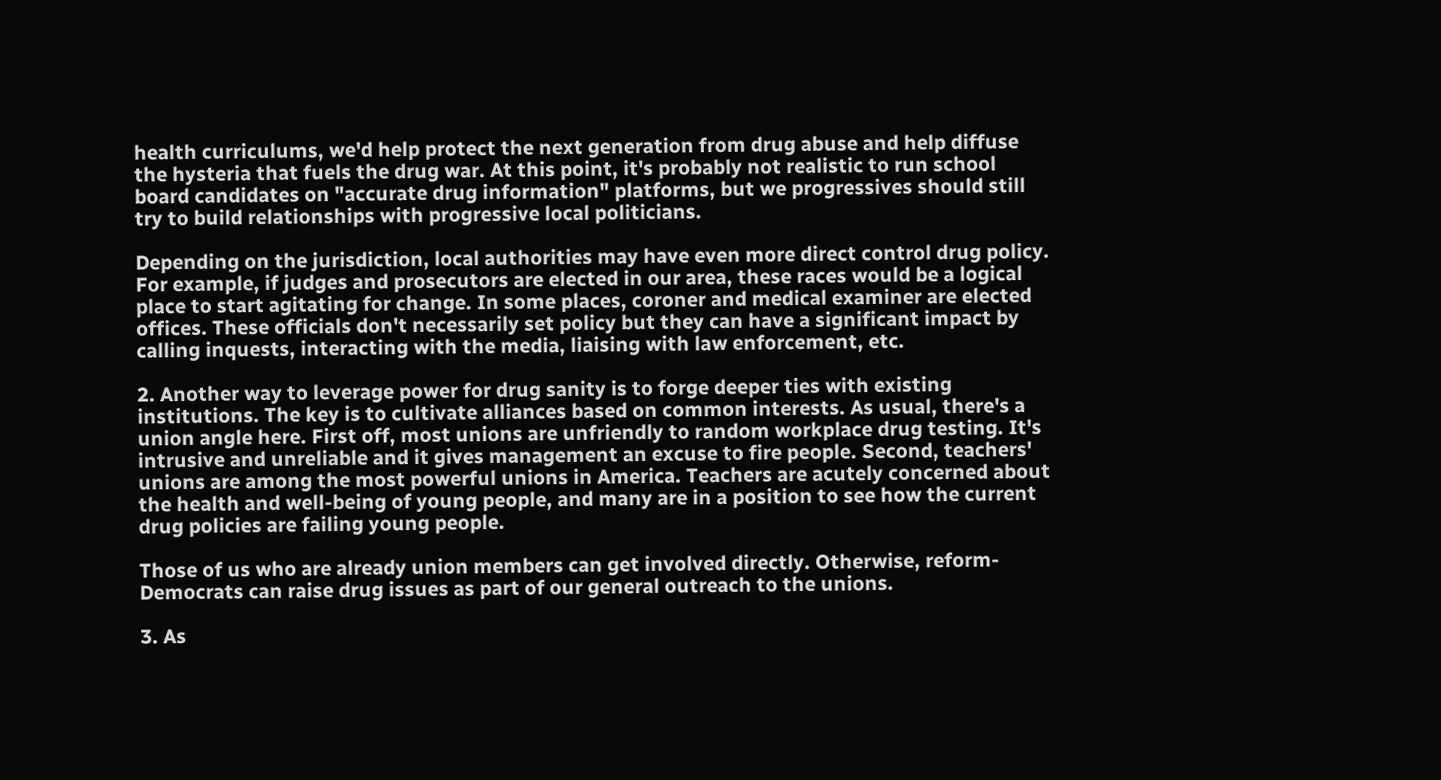health curriculums, we'd help protect the next generation from drug abuse and help diffuse the hysteria that fuels the drug war. At this point, it's probably not realistic to run school board candidates on "accurate drug information" platforms, but we progressives should still try to build relationships with progressive local politicians.

Depending on the jurisdiction, local authorities may have even more direct control drug policy. For example, if judges and prosecutors are elected in our area, these races would be a logical place to start agitating for change. In some places, coroner and medical examiner are elected offices. These officials don't necessarily set policy but they can have a significant impact by calling inquests, interacting with the media, liaising with law enforcement, etc.

2. Another way to leverage power for drug sanity is to forge deeper ties with existing institutions. The key is to cultivate alliances based on common interests. As usual, there's a union angle here. First off, most unions are unfriendly to random workplace drug testing. It's intrusive and unreliable and it gives management an excuse to fire people. Second, teachers' unions are among the most powerful unions in America. Teachers are acutely concerned about the health and well-being of young people, and many are in a position to see how the current drug policies are failing young people.

Those of us who are already union members can get involved directly. Otherwise, reform-Democrats can raise drug issues as part of our general outreach to the unions.

3. As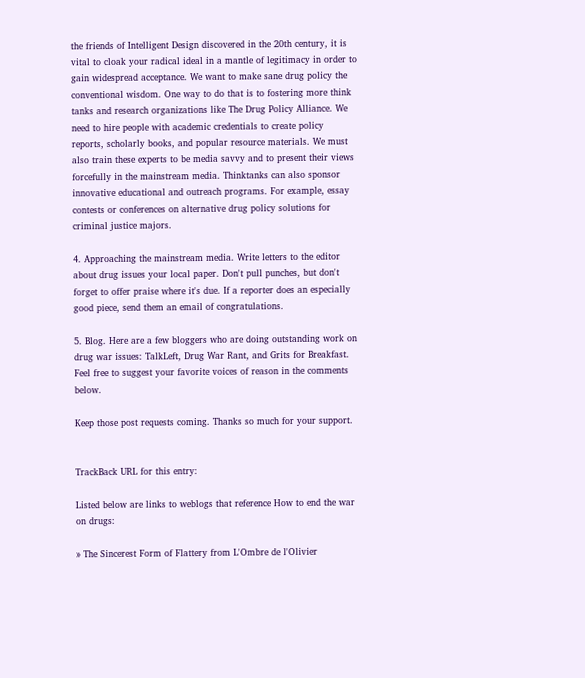the friends of Intelligent Design discovered in the 20th century, it is vital to cloak your radical ideal in a mantle of legitimacy in order to gain widespread acceptance. We want to make sane drug policy the conventional wisdom. One way to do that is to fostering more think tanks and research organizations like The Drug Policy Alliance. We need to hire people with academic credentials to create policy reports, scholarly books, and popular resource materials. We must also train these experts to be media savvy and to present their views forcefully in the mainstream media. Thinktanks can also sponsor innovative educational and outreach programs. For example, essay contests or conferences on alternative drug policy solutions for criminal justice majors.

4. Approaching the mainstream media. Write letters to the editor about drug issues your local paper. Don't pull punches, but don't forget to offer praise where it's due. If a reporter does an especially good piece, send them an email of congratulations.

5. Blog. Here are a few bloggers who are doing outstanding work on drug war issues: TalkLeft, Drug War Rant, and Grits for Breakfast. Feel free to suggest your favorite voices of reason in the comments below.

Keep those post requests coming. Thanks so much for your support.


TrackBack URL for this entry:

Listed below are links to weblogs that reference How to end the war on drugs:

» The Sincerest Form of Flattery from L'Ombre de l'Olivier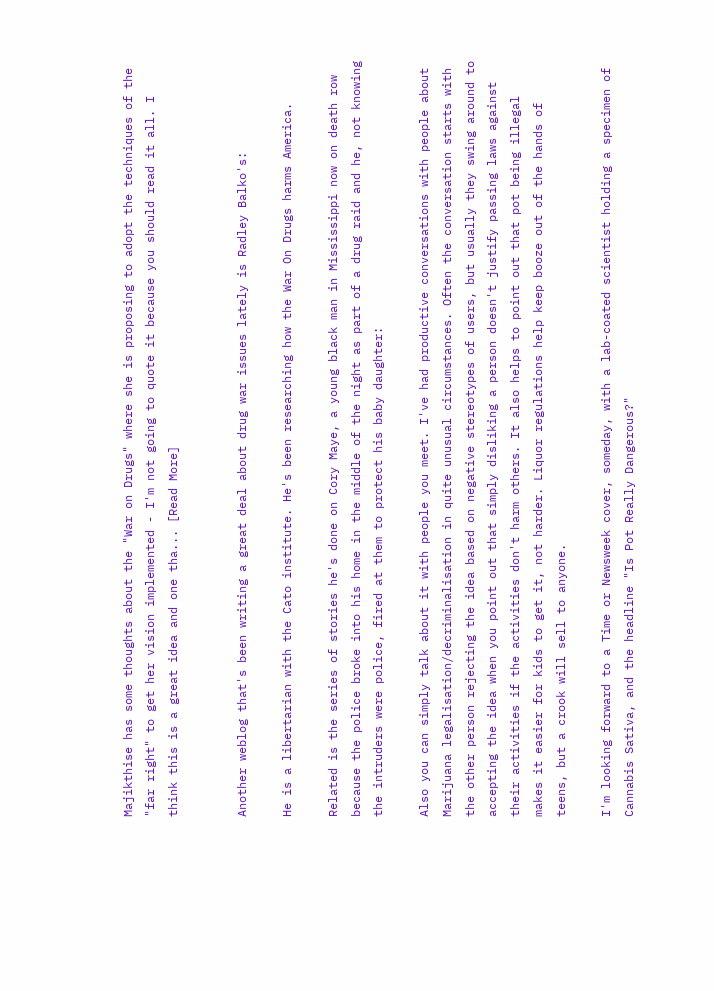Majikthise has some thoughts about the "War on Drugs" where she is proposing to adopt the techniques of the "far right" to get her vision implemented - I'm not going to quote it because you should read it all. I think this is a great idea and one tha... [Read More]


Another weblog that's been writing a great deal about drug war issues lately is Radley Balko's:

He is a libertarian with the Cato institute. He's been researching how the War On Drugs harms America.

Related is the series of stories he's done on Cory Maye, a young black man in Mississippi now on death row because the police broke into his home in the middle of the night as part of a drug raid and he, not knowing the intruders were police, fired at them to protect his baby daughter:

Also you can simply talk about it with people you meet. I've had productive conversations with people about Marijuana legalisation/decriminalisation in quite unusual circumstances. Often the conversation starts with the other person rejecting the idea based on negative stereotypes of users, but usually they swing around to accepting the idea when you point out that simply disliking a person doesn't justify passing laws against their activities if the activities don't harm others. It also helps to point out that pot being illegal makes it easier for kids to get it, not harder. Liquor regulations help keep booze out of the hands of teens, but a crook will sell to anyone.

I'm looking forward to a Time or Newsweek cover, someday, with a lab-coated scientist holding a specimen of Cannabis Sativa, and the headline "Is Pot Really Dangerous?"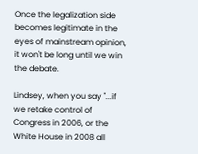Once the legalization side becomes legitimate in the eyes of mainstream opinion, it won't be long until we win the debate.

Lindsey, when you say "...if we retake control of Congress in 2006, or the White House in 2008 all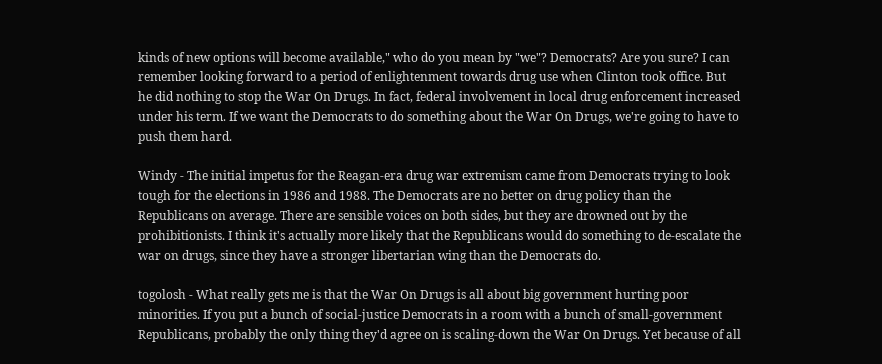kinds of new options will become available," who do you mean by "we"? Democrats? Are you sure? I can remember looking forward to a period of enlightenment towards drug use when Clinton took office. But he did nothing to stop the War On Drugs. In fact, federal involvement in local drug enforcement increased under his term. If we want the Democrats to do something about the War On Drugs, we're going to have to push them hard.

Windy - The initial impetus for the Reagan-era drug war extremism came from Democrats trying to look tough for the elections in 1986 and 1988. The Democrats are no better on drug policy than the Republicans on average. There are sensible voices on both sides, but they are drowned out by the prohibitionists. I think it's actually more likely that the Republicans would do something to de-escalate the war on drugs, since they have a stronger libertarian wing than the Democrats do.

togolosh - What really gets me is that the War On Drugs is all about big government hurting poor minorities. If you put a bunch of social-justice Democrats in a room with a bunch of small-government Republicans, probably the only thing they'd agree on is scaling-down the War On Drugs. Yet because of all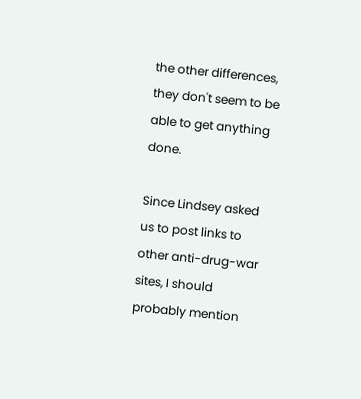the other differences, they don't seem to be able to get anything done.

Since Lindsey asked us to post links to other anti-drug-war sites, I should probably mention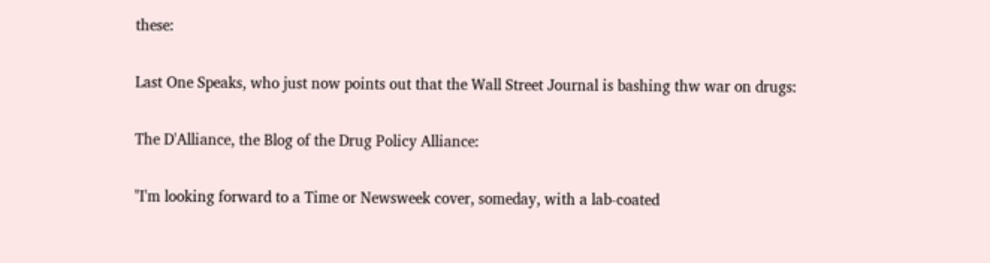these:

Last One Speaks, who just now points out that the Wall Street Journal is bashing thw war on drugs:

The D'Alliance, the Blog of the Drug Policy Alliance:

"I'm looking forward to a Time or Newsweek cover, someday, with a lab-coated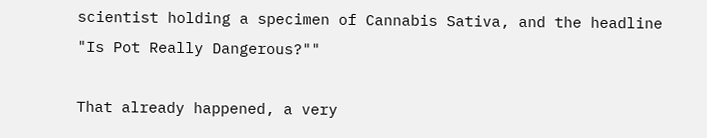scientist holding a specimen of Cannabis Sativa, and the headline "Is Pot Really Dangerous?""

That already happened, a very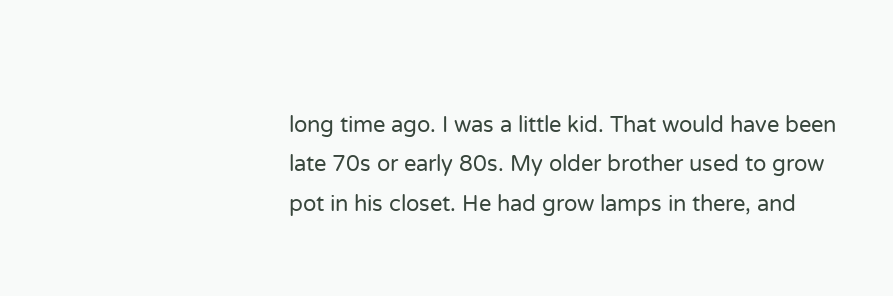long time ago. I was a little kid. That would have been late 70s or early 80s. My older brother used to grow pot in his closet. He had grow lamps in there, and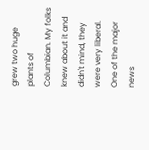grew two huge plants of Columbian. My folks knew about it and didn't mind, they were very liberal. One of the major news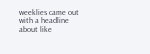weeklies came out with a headline about like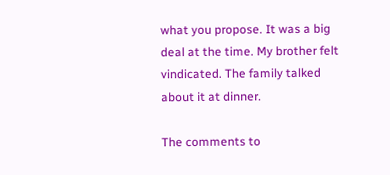what you propose. It was a big deal at the time. My brother felt vindicated. The family talked about it at dinner.

The comments to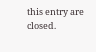this entry are closed.